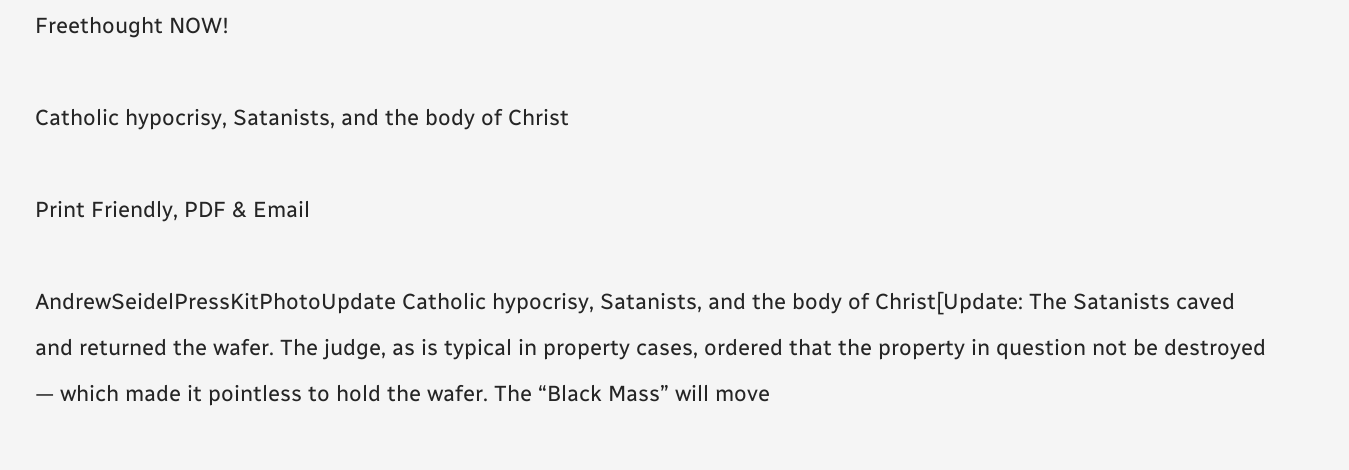Freethought NOW!

Catholic hypocrisy, Satanists, and the body of Christ

Print Friendly, PDF & Email

AndrewSeidelPressKitPhotoUpdate Catholic hypocrisy, Satanists, and the body of Christ[Update: The Satanists caved and returned the wafer. The judge, as is typical in property cases, ordered that the property in question not be destroyed — which made it pointless to hold the wafer. The “Black Mass” will move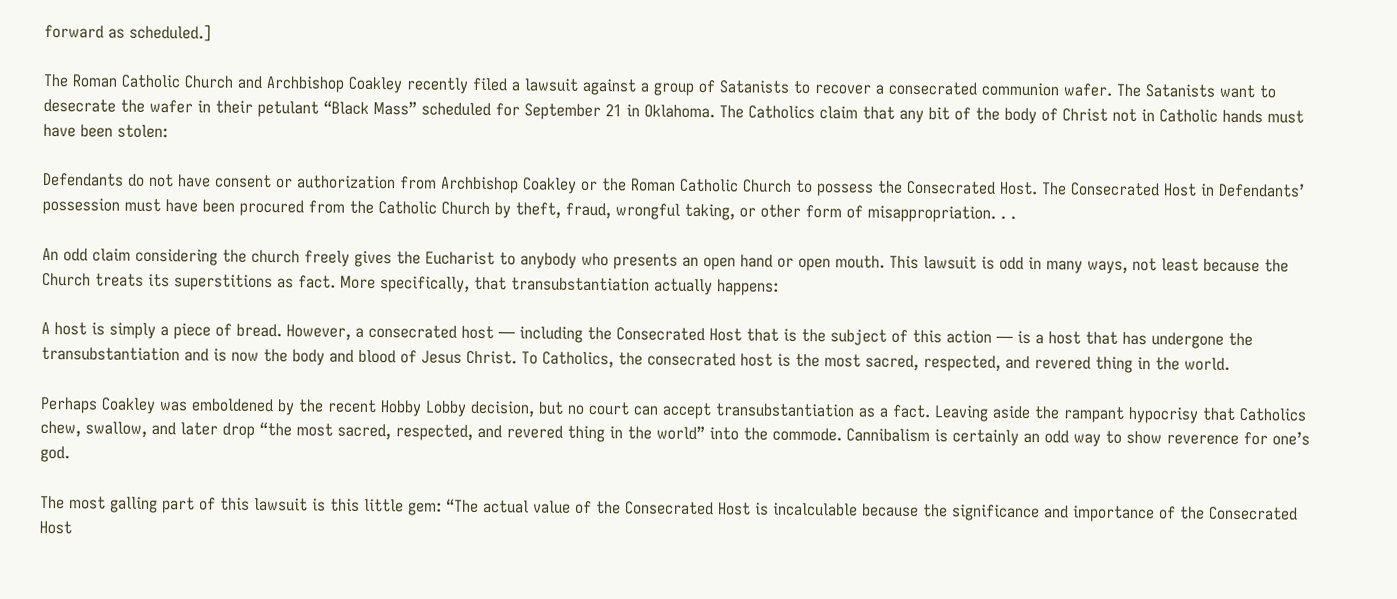forward as scheduled.]

The Roman Catholic Church and Archbishop Coakley recently filed a lawsuit against a group of Satanists to recover a consecrated communion wafer. The Satanists want to desecrate the wafer in their petulant “Black Mass” scheduled for September 21 in Oklahoma. The Catholics claim that any bit of the body of Christ not in Catholic hands must have been stolen:

Defendants do not have consent or authorization from Archbishop Coakley or the Roman Catholic Church to possess the Consecrated Host. The Consecrated Host in Defendants’ possession must have been procured from the Catholic Church by theft, fraud, wrongful taking, or other form of misappropriation. . .

An odd claim considering the church freely gives the Eucharist to anybody who presents an open hand or open mouth. This lawsuit is odd in many ways, not least because the Church treats its superstitions as fact. More specifically, that transubstantiation actually happens:

A host is simply a piece of bread. However, a consecrated host — including the Consecrated Host that is the subject of this action — is a host that has undergone the transubstantiation and is now the body and blood of Jesus Christ. To Catholics, the consecrated host is the most sacred, respected, and revered thing in the world.

Perhaps Coakley was emboldened by the recent Hobby Lobby decision, but no court can accept transubstantiation as a fact. Leaving aside the rampant hypocrisy that Catholics chew, swallow, and later drop “the most sacred, respected, and revered thing in the world” into the commode. Cannibalism is certainly an odd way to show reverence for one’s god.

The most galling part of this lawsuit is this little gem: “The actual value of the Consecrated Host is incalculable because the significance and importance of the Consecrated Host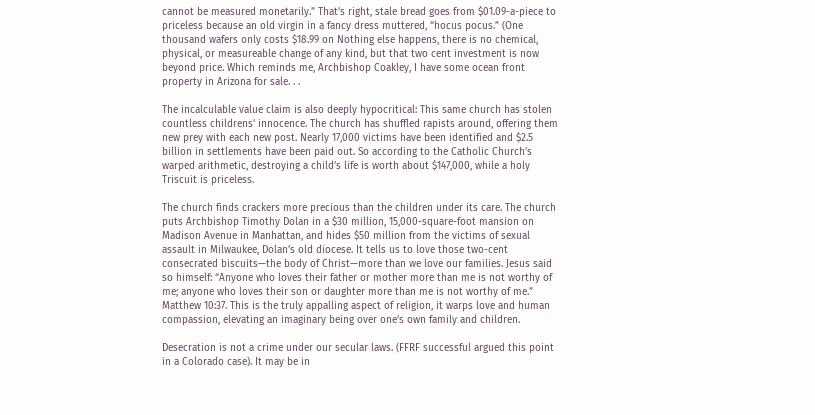cannot be measured monetarily.” That’s right, stale bread goes from $01.09-a-piece to priceless because an old virgin in a fancy dress muttered, “hocus pocus.” (One thousand wafers only costs $18.99 on Nothing else happens, there is no chemical, physical, or measureable change of any kind, but that two cent investment is now beyond price. Which reminds me, Archbishop Coakley, I have some ocean front property in Arizona for sale. . .

The incalculable value claim is also deeply hypocritical: This same church has stolen countless childrens’ innocence. The church has shuffled rapists around, offering them new prey with each new post. Nearly 17,000 victims have been identified and $2.5 billion in settlements have been paid out. So according to the Catholic Church’s warped arithmetic, destroying a child’s life is worth about $147,000, while a holy Triscuit is priceless.

The church finds crackers more precious than the children under its care. The church puts Archbishop Timothy Dolan in a $30 million, 15,000-square-foot mansion on Madison Avenue in Manhattan, and hides $50 million from the victims of sexual assault in Milwaukee, Dolan’s old diocese. It tells us to love those two-cent consecrated biscuits—the body of Christ—more than we love our families. Jesus said so himself: “Anyone who loves their father or mother more than me is not worthy of me; anyone who loves their son or daughter more than me is not worthy of me.” Matthew 10:37. This is the truly appalling aspect of religion, it warps love and human compassion, elevating an imaginary being over one’s own family and children.

Desecration is not a crime under our secular laws. (FFRF successful argued this point in a Colorado case). It may be in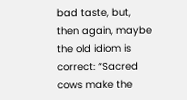bad taste, but, then again, maybe the old idiom is correct: “Sacred cows make the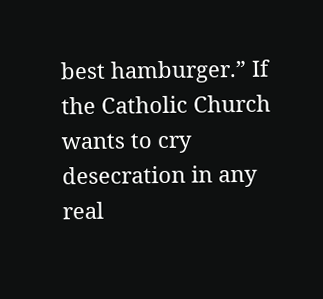best hamburger.” If the Catholic Church wants to cry desecration in any real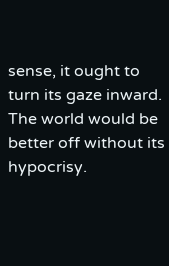sense, it ought to turn its gaze inward. The world would be better off without its hypocrisy.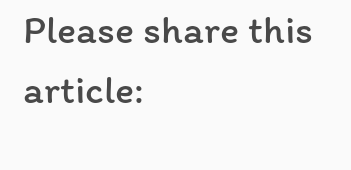Please share this article: